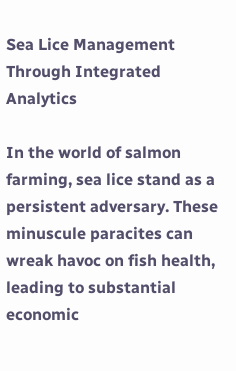Sea Lice Management Through Integrated Analytics

In the world of salmon farming, sea lice stand as a persistent adversary. These minuscule paracites can wreak havoc on fish health, leading to substantial economic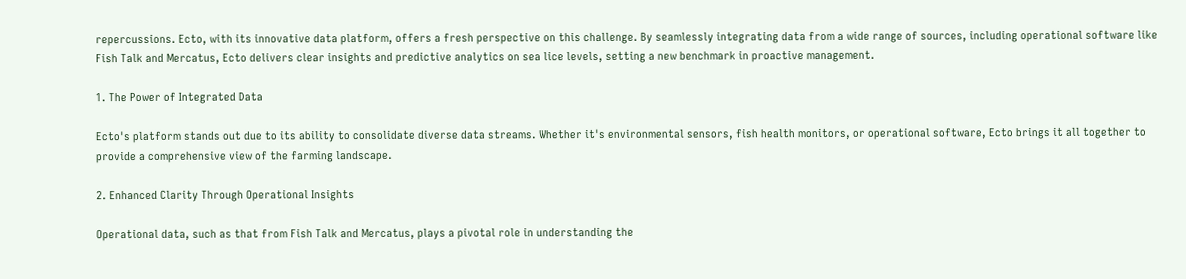repercussions. Ecto, with its innovative data platform, offers a fresh perspective on this challenge. By seamlessly integrating data from a wide range of sources, including operational software like Fish Talk and Mercatus, Ecto delivers clear insights and predictive analytics on sea lice levels, setting a new benchmark in proactive management.

1. The Power of Integrated Data

Ecto's platform stands out due to its ability to consolidate diverse data streams. Whether it's environmental sensors, fish health monitors, or operational software, Ecto brings it all together to provide a comprehensive view of the farming landscape.

2. Enhanced Clarity Through Operational Insights

Operational data, such as that from Fish Talk and Mercatus, plays a pivotal role in understanding the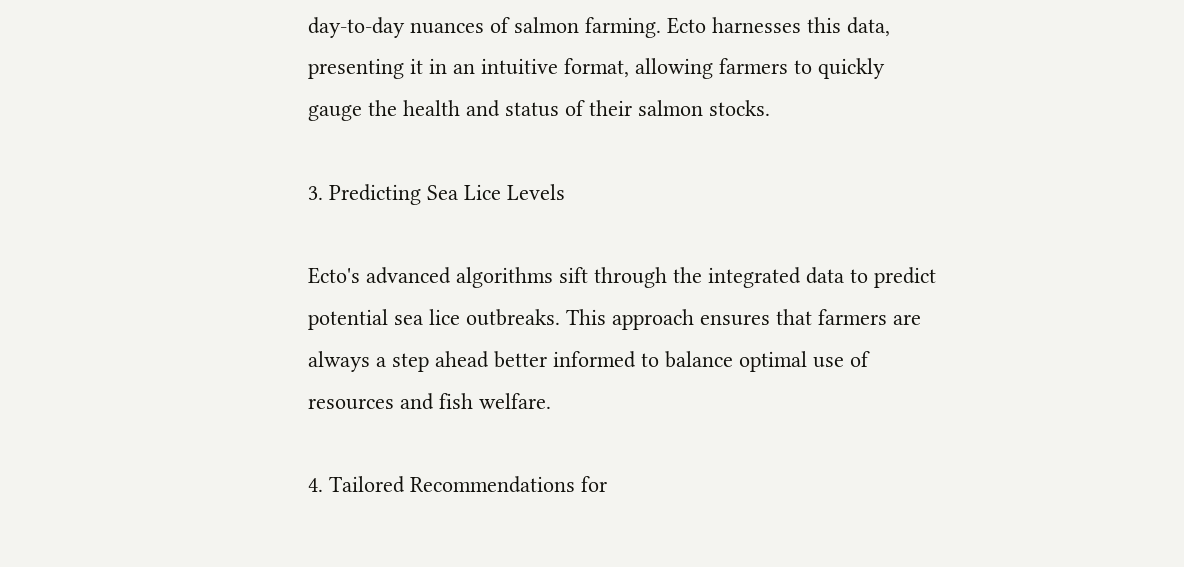day-to-day nuances of salmon farming. Ecto harnesses this data, presenting it in an intuitive format, allowing farmers to quickly gauge the health and status of their salmon stocks.

3. Predicting Sea Lice Levels

Ecto's advanced algorithms sift through the integrated data to predict potential sea lice outbreaks. This approach ensures that farmers are always a step ahead better informed to balance optimal use of resources and fish welfare.

4. Tailored Recommendations for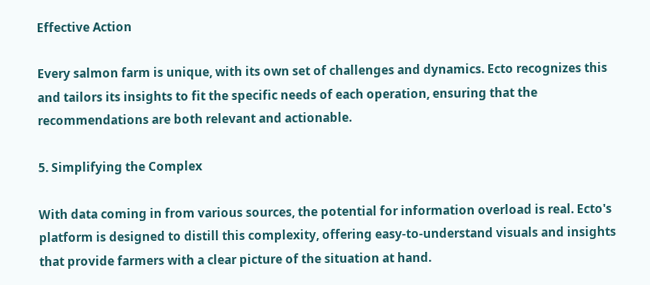Effective Action

Every salmon farm is unique, with its own set of challenges and dynamics. Ecto recognizes this and tailors its insights to fit the specific needs of each operation, ensuring that the recommendations are both relevant and actionable.

5. Simplifying the Complex

With data coming in from various sources, the potential for information overload is real. Ecto's platform is designed to distill this complexity, offering easy-to-understand visuals and insights that provide farmers with a clear picture of the situation at hand.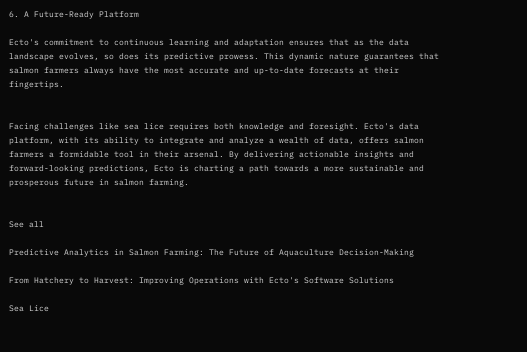6. A Future-Ready Platform

Ecto's commitment to continuous learning and adaptation ensures that as the data landscape evolves, so does its predictive prowess. This dynamic nature guarantees that salmon farmers always have the most accurate and up-to-date forecasts at their fingertips.


Facing challenges like sea lice requires both knowledge and foresight. Ecto's data platform, with its ability to integrate and analyze a wealth of data, offers salmon farmers a formidable tool in their arsenal. By delivering actionable insights and forward-looking predictions, Ecto is charting a path towards a more sustainable and prosperous future in salmon farming.


See all

Predictive Analytics in Salmon Farming: The Future of Aquaculture Decision-Making

From Hatchery to Harvest: Improving Operations with Ecto's Software Solutions

Sea Lice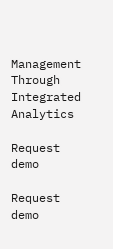Management Through Integrated Analytics

Request demo

Request demo